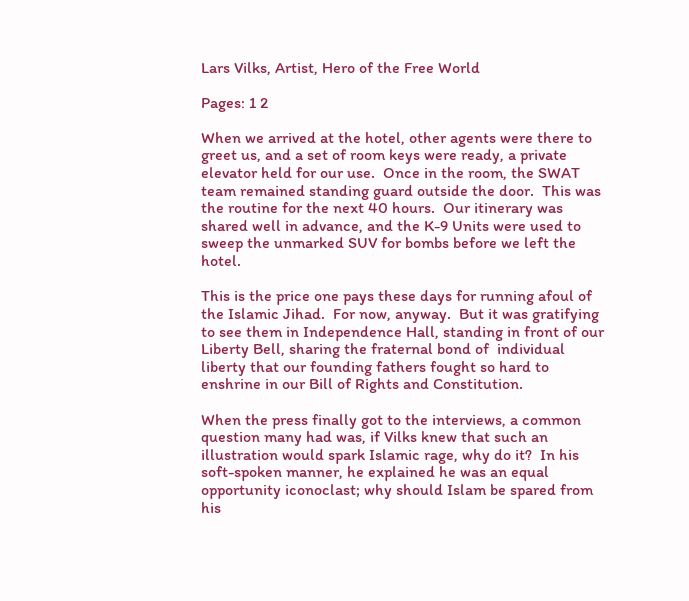Lars Vilks, Artist, Hero of the Free World

Pages: 1 2

When we arrived at the hotel, other agents were there to greet us, and a set of room keys were ready, a private elevator held for our use.  Once in the room, the SWAT team remained standing guard outside the door.  This was the routine for the next 40 hours.  Our itinerary was shared well in advance, and the K-9 Units were used to sweep the unmarked SUV for bombs before we left the hotel.

This is the price one pays these days for running afoul of the Islamic Jihad.  For now, anyway.  But it was gratifying to see them in Independence Hall, standing in front of our Liberty Bell, sharing the fraternal bond of  individual liberty that our founding fathers fought so hard to enshrine in our Bill of Rights and Constitution.

When the press finally got to the interviews, a common question many had was, if Vilks knew that such an illustration would spark Islamic rage, why do it?  In his soft-spoken manner, he explained he was an equal opportunity iconoclast; why should Islam be spared from his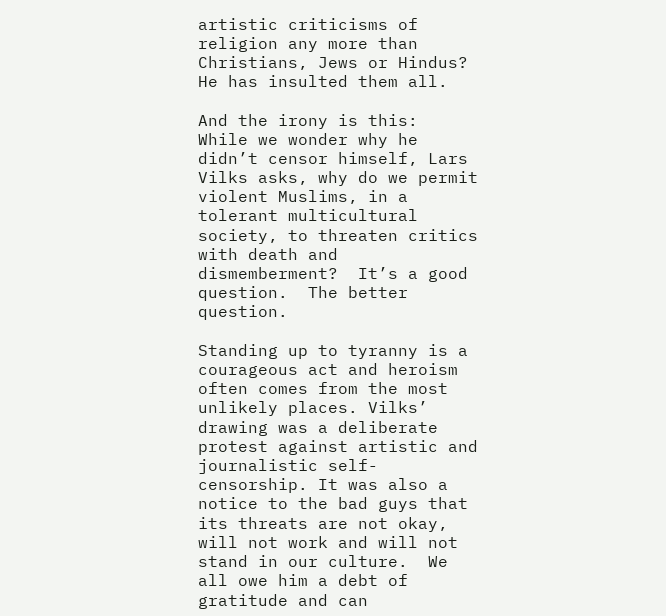artistic criticisms of religion any more than Christians, Jews or Hindus?  He has insulted them all.

And the irony is this:  While we wonder why he didn’t censor himself, Lars Vilks asks, why do we permit violent Muslims, in a tolerant multicultural society, to threaten critics with death and dismemberment?  It’s a good question.  The better question.

Standing up to tyranny is a courageous act and heroism often comes from the most unlikely places. Vilks’ drawing was a deliberate protest against artistic and journalistic self-censorship. It was also a notice to the bad guys that its threats are not okay, will not work and will not stand in our culture.  We all owe him a debt of gratitude and can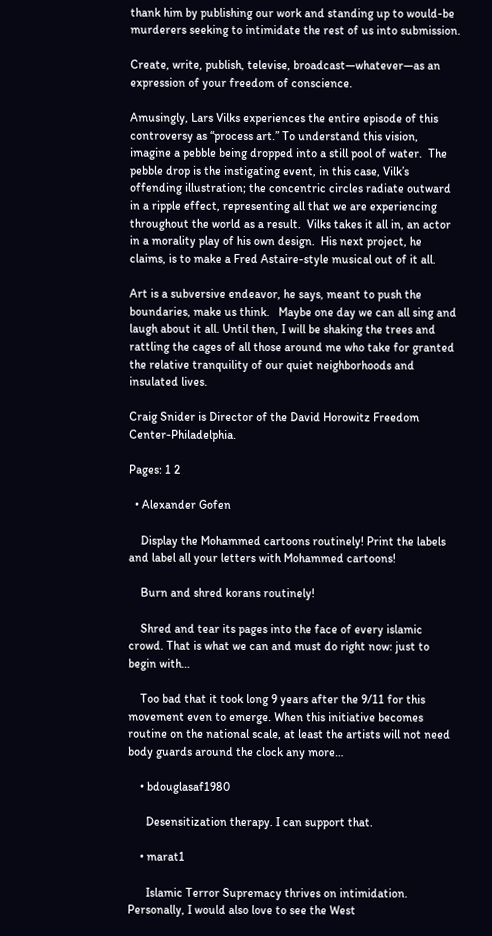thank him by publishing our work and standing up to would-be murderers seeking to intimidate the rest of us into submission.

Create, write, publish, televise, broadcast—whatever—as an expression of your freedom of conscience.

Amusingly, Lars Vilks experiences the entire episode of this controversy as “process art.” To understand this vision, imagine a pebble being dropped into a still pool of water.  The pebble drop is the instigating event, in this case, Vilk’s offending illustration; the concentric circles radiate outward in a ripple effect, representing all that we are experiencing throughout the world as a result.  Vilks takes it all in, an actor in a morality play of his own design.  His next project, he claims, is to make a Fred Astaire-style musical out of it all.

Art is a subversive endeavor, he says, meant to push the boundaries, make us think.   Maybe one day we can all sing and laugh about it all. Until then, I will be shaking the trees and rattling the cages of all those around me who take for granted the relative tranquility of our quiet neighborhoods and insulated lives.

Craig Snider is Director of the David Horowitz Freedom Center-Philadelphia.

Pages: 1 2

  • Alexander Gofen

    Display the Mohammed cartoons routinely! Print the labels and label all your letters with Mohammed cartoons!

    Burn and shred korans routinely!

    Shred and tear its pages into the face of every islamic crowd. That is what we can and must do right now: just to begin with…

    Too bad that it took long 9 years after the 9/11 for this movement even to emerge. When this initiative becomes routine on the national scale, at least the artists will not need body guards around the clock any more…

    • bdouglasaf1980

      Desensitization therapy. I can support that.

    • marat1

      Islamic Terror Supremacy thrives on intimidation. Personally, I would also love to see the West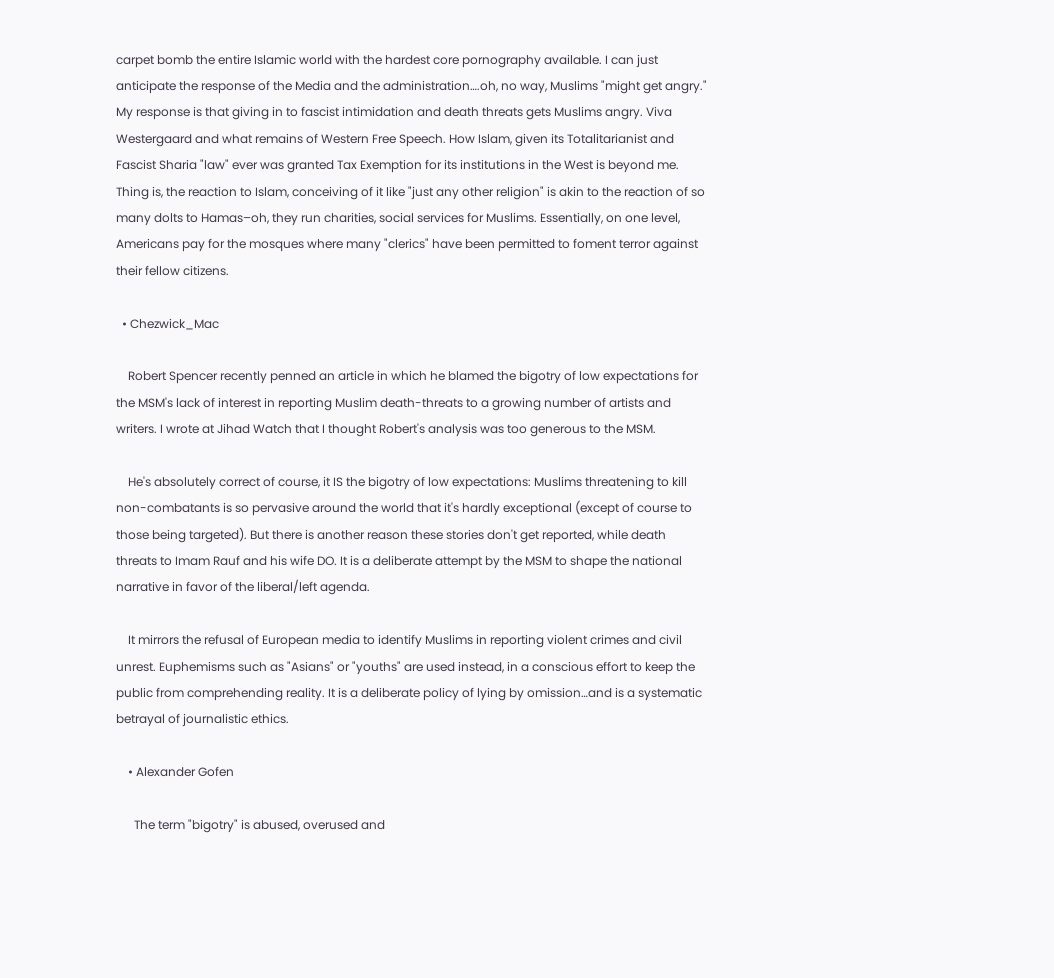carpet bomb the entire Islamic world with the hardest core pornography available. I can just anticipate the response of the Media and the administration….oh, no way, Muslims "might get angry." My response is that giving in to fascist intimidation and death threats gets Muslims angry. Viva Westergaard and what remains of Western Free Speech. How Islam, given its Totalitarianist and Fascist Sharia "law" ever was granted Tax Exemption for its institutions in the West is beyond me. Thing is, the reaction to Islam, conceiving of it like "just any other religion" is akin to the reaction of so many dolts to Hamas–oh, they run charities, social services for Muslims. Essentially, on one level, Americans pay for the mosques where many "clerics" have been permitted to foment terror against their fellow citizens.

  • Chezwick_Mac

    Robert Spencer recently penned an article in which he blamed the bigotry of low expectations for the MSM's lack of interest in reporting Muslim death-threats to a growing number of artists and writers. I wrote at Jihad Watch that I thought Robert's analysis was too generous to the MSM.

    He's absolutely correct of course, it IS the bigotry of low expectations: Muslims threatening to kill non-combatants is so pervasive around the world that it's hardly exceptional (except of course to those being targeted). But there is another reason these stories don't get reported, while death threats to Imam Rauf and his wife DO. It is a deliberate attempt by the MSM to shape the national narrative in favor of the liberal/left agenda.

    It mirrors the refusal of European media to identify Muslims in reporting violent crimes and civil unrest. Euphemisms such as "Asians" or "youths" are used instead, in a conscious effort to keep the public from comprehending reality. It is a deliberate policy of lying by omission…and is a systematic betrayal of journalistic ethics.

    • Alexander Gofen

      The term "bigotry" is abused, overused and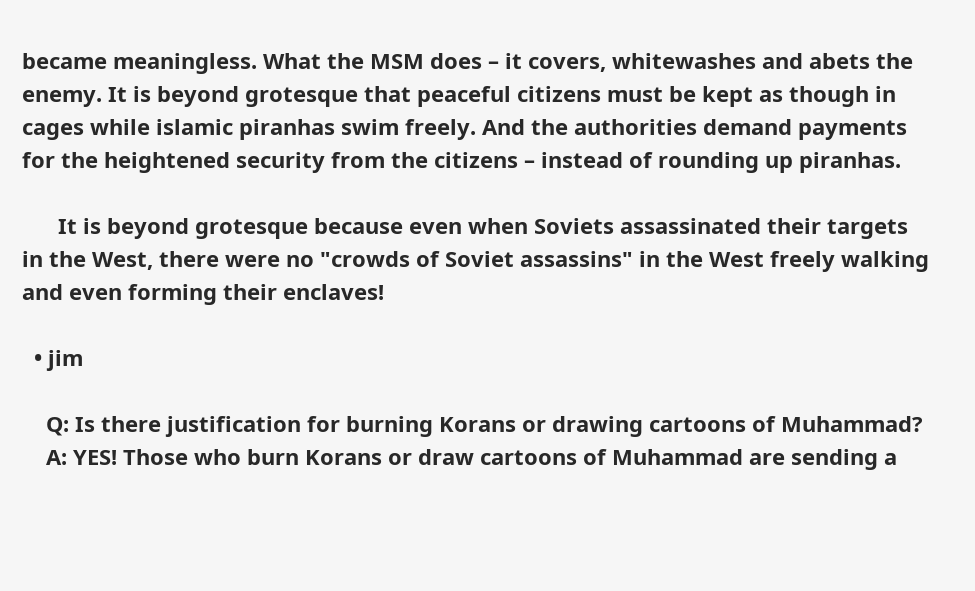became meaningless. What the MSM does – it covers, whitewashes and abets the enemy. It is beyond grotesque that peaceful citizens must be kept as though in cages while islamic piranhas swim freely. And the authorities demand payments for the heightened security from the citizens – instead of rounding up piranhas.

      It is beyond grotesque because even when Soviets assassinated their targets in the West, there were no "crowds of Soviet assassins" in the West freely walking and even forming their enclaves!

  • jim

    Q: Is there justification for burning Korans or drawing cartoons of Muhammad?
    A: YES! Those who burn Korans or draw cartoons of Muhammad are sending a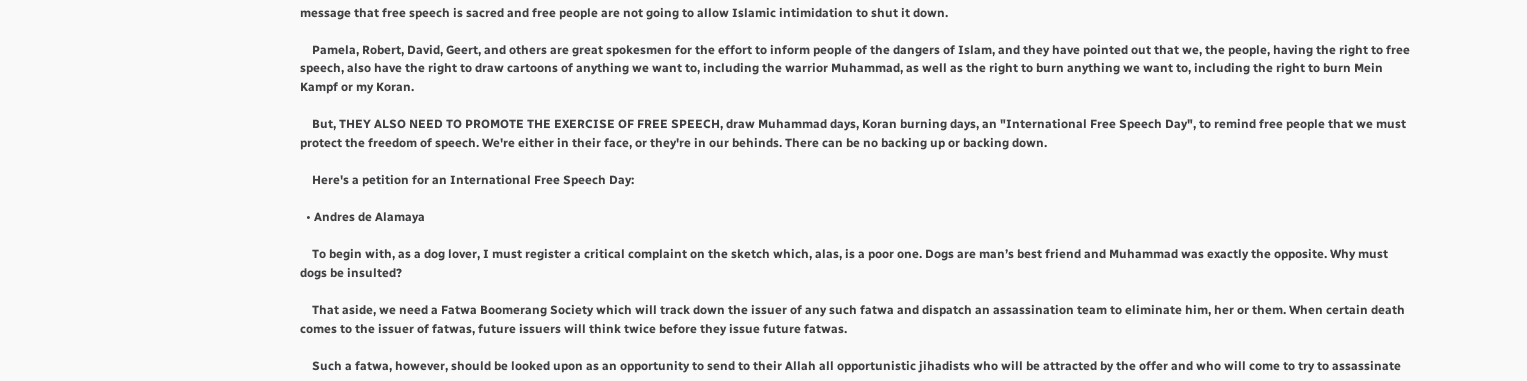message that free speech is sacred and free people are not going to allow Islamic intimidation to shut it down.

    Pamela, Robert, David, Geert, and others are great spokesmen for the effort to inform people of the dangers of Islam, and they have pointed out that we, the people, having the right to free speech, also have the right to draw cartoons of anything we want to, including the warrior Muhammad, as well as the right to burn anything we want to, including the right to burn Mein Kampf or my Koran.

    But, THEY ALSO NEED TO PROMOTE THE EXERCISE OF FREE SPEECH, draw Muhammad days, Koran burning days, an "International Free Speech Day", to remind free people that we must protect the freedom of speech. We're either in their face, or they're in our behinds. There can be no backing up or backing down.

    Here's a petition for an International Free Speech Day:

  • Andres de Alamaya

    To begin with, as a dog lover, I must register a critical complaint on the sketch which, alas, is a poor one. Dogs are man’s best friend and Muhammad was exactly the opposite. Why must dogs be insulted?

    That aside, we need a Fatwa Boomerang Society which will track down the issuer of any such fatwa and dispatch an assassination team to eliminate him, her or them. When certain death comes to the issuer of fatwas, future issuers will think twice before they issue future fatwas.

    Such a fatwa, however, should be looked upon as an opportunity to send to their Allah all opportunistic jihadists who will be attracted by the offer and who will come to try to assassinate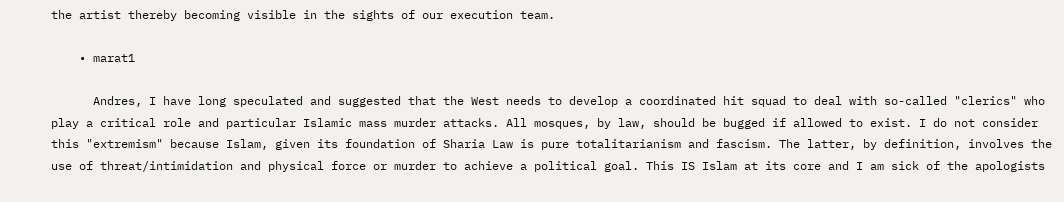the artist thereby becoming visible in the sights of our execution team.

    • marat1

      Andres, I have long speculated and suggested that the West needs to develop a coordinated hit squad to deal with so-called "clerics" who play a critical role and particular Islamic mass murder attacks. All mosques, by law, should be bugged if allowed to exist. I do not consider this "extremism" because Islam, given its foundation of Sharia Law is pure totalitarianism and fascism. The latter, by definition, involves the use of threat/intimidation and physical force or murder to achieve a political goal. This IS Islam at its core and I am sick of the apologists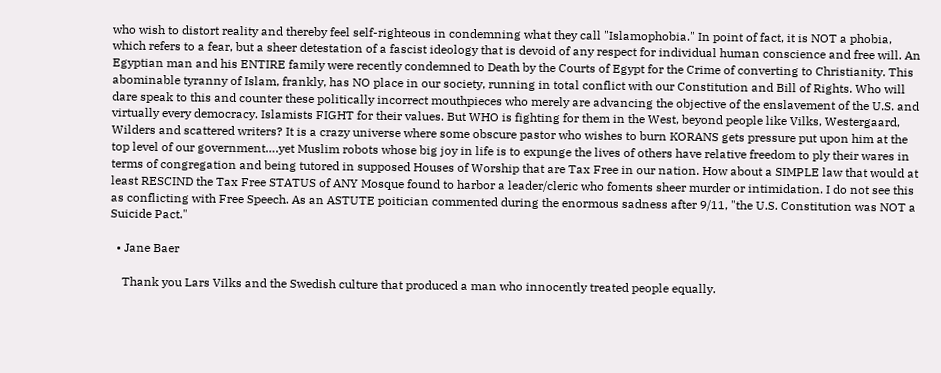who wish to distort reality and thereby feel self-righteous in condemning what they call "Islamophobia." In point of fact, it is NOT a phobia, which refers to a fear, but a sheer detestation of a fascist ideology that is devoid of any respect for individual human conscience and free will. An Egyptian man and his ENTIRE family were recently condemned to Death by the Courts of Egypt for the Crime of converting to Christianity. This abominable tyranny of Islam, frankly, has NO place in our society, running in total conflict with our Constitution and Bill of Rights. Who will dare speak to this and counter these politically incorrect mouthpieces who merely are advancing the objective of the enslavement of the U.S. and virtually every democracy. Islamists FIGHT for their values. But WHO is fighting for them in the West, beyond people like Vilks, Westergaard, Wilders and scattered writers? It is a crazy universe where some obscure pastor who wishes to burn KORANS gets pressure put upon him at the top level of our government….yet Muslim robots whose big joy in life is to expunge the lives of others have relative freedom to ply their wares in terms of congregation and being tutored in supposed Houses of Worship that are Tax Free in our nation. How about a SIMPLE law that would at least RESCIND the Tax Free STATUS of ANY Mosque found to harbor a leader/cleric who foments sheer murder or intimidation. I do not see this as conflicting with Free Speech. As an ASTUTE poitician commented during the enormous sadness after 9/11, "the U.S. Constitution was NOT a Suicide Pact."

  • Jane Baer

    Thank you Lars Vilks and the Swedish culture that produced a man who innocently treated people equally.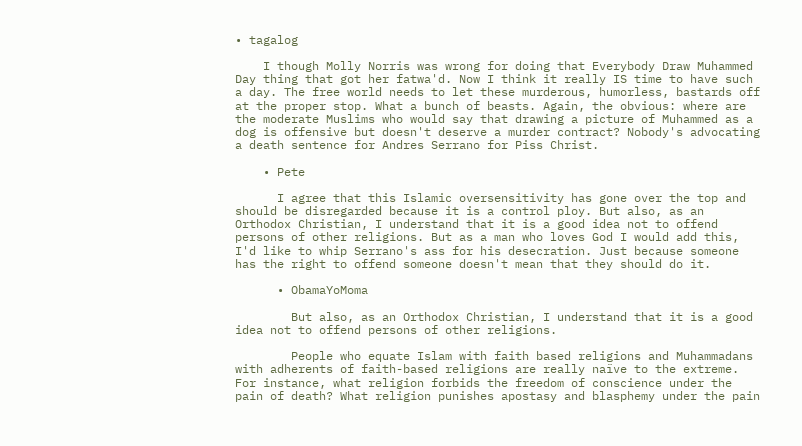• tagalog

    I though Molly Norris was wrong for doing that Everybody Draw Muhammed Day thing that got her fatwa'd. Now I think it really IS time to have such a day. The free world needs to let these murderous, humorless, bastards off at the proper stop. What a bunch of beasts. Again, the obvious: where are the moderate Muslims who would say that drawing a picture of Muhammed as a dog is offensive but doesn't deserve a murder contract? Nobody's advocating a death sentence for Andres Serrano for Piss Christ.

    • Pete

      I agree that this Islamic oversensitivity has gone over the top and should be disregarded because it is a control ploy. But also, as an Orthodox Christian, I understand that it is a good idea not to offend persons of other religions. But as a man who loves God I would add this, I'd like to whip Serrano's ass for his desecration. Just because someone has the right to offend someone doesn't mean that they should do it.

      • ObamaYoMoma

        But also, as an Orthodox Christian, I understand that it is a good idea not to offend persons of other religions.

        People who equate Islam with faith based religions and Muhammadans with adherents of faith-based religions are really naïve to the extreme. For instance, what religion forbids the freedom of conscience under the pain of death? What religion punishes apostasy and blasphemy under the pain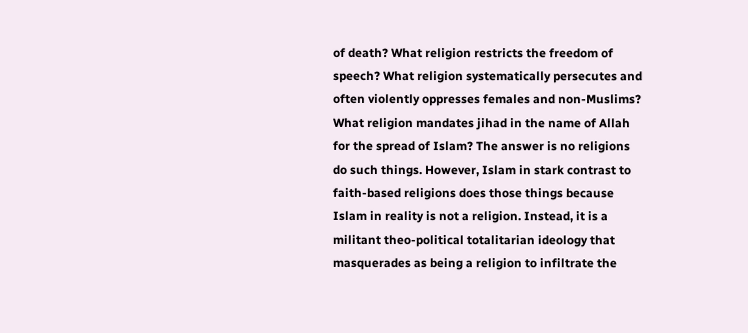of death? What religion restricts the freedom of speech? What religion systematically persecutes and often violently oppresses females and non-Muslims? What religion mandates jihad in the name of Allah for the spread of Islam? The answer is no religions do such things. However, Islam in stark contrast to faith-based religions does those things because Islam in reality is not a religion. Instead, it is a militant theo-political totalitarian ideology that masquerades as being a religion to infiltrate the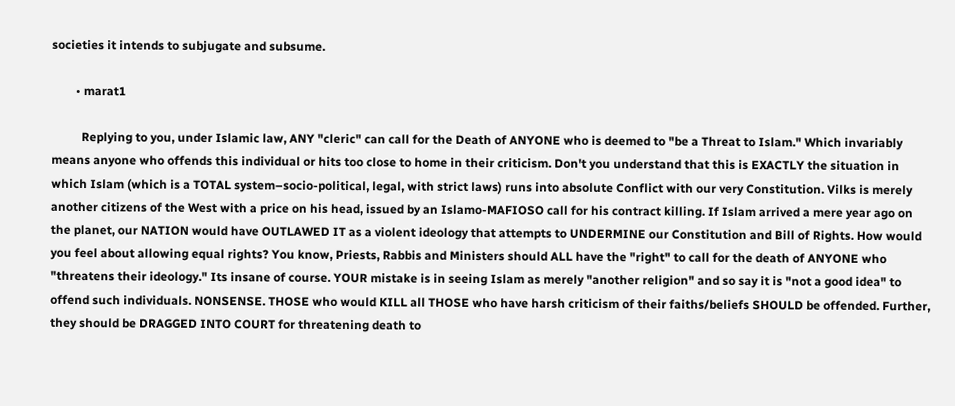societies it intends to subjugate and subsume.

        • marat1

          Replying to you, under Islamic law, ANY "cleric" can call for the Death of ANYONE who is deemed to "be a Threat to Islam." Which invariably means anyone who offends this individual or hits too close to home in their criticism. Don't you understand that this is EXACTLY the situation in which Islam (which is a TOTAL system–socio-political, legal, with strict laws) runs into absolute Conflict with our very Constitution. Vilks is merely another citizens of the West with a price on his head, issued by an Islamo-MAFIOSO call for his contract killing. If Islam arrived a mere year ago on the planet, our NATION would have OUTLAWED IT as a violent ideology that attempts to UNDERMINE our Constitution and Bill of Rights. How would you feel about allowing equal rights? You know, Priests, Rabbis and Ministers should ALL have the "right" to call for the death of ANYONE who "threatens their ideology." Its insane of course. YOUR mistake is in seeing Islam as merely "another religion" and so say it is "not a good idea" to offend such individuals. NONSENSE. THOSE who would KILL all THOSE who have harsh criticism of their faiths/beliefs SHOULD be offended. Further, they should be DRAGGED INTO COURT for threatening death to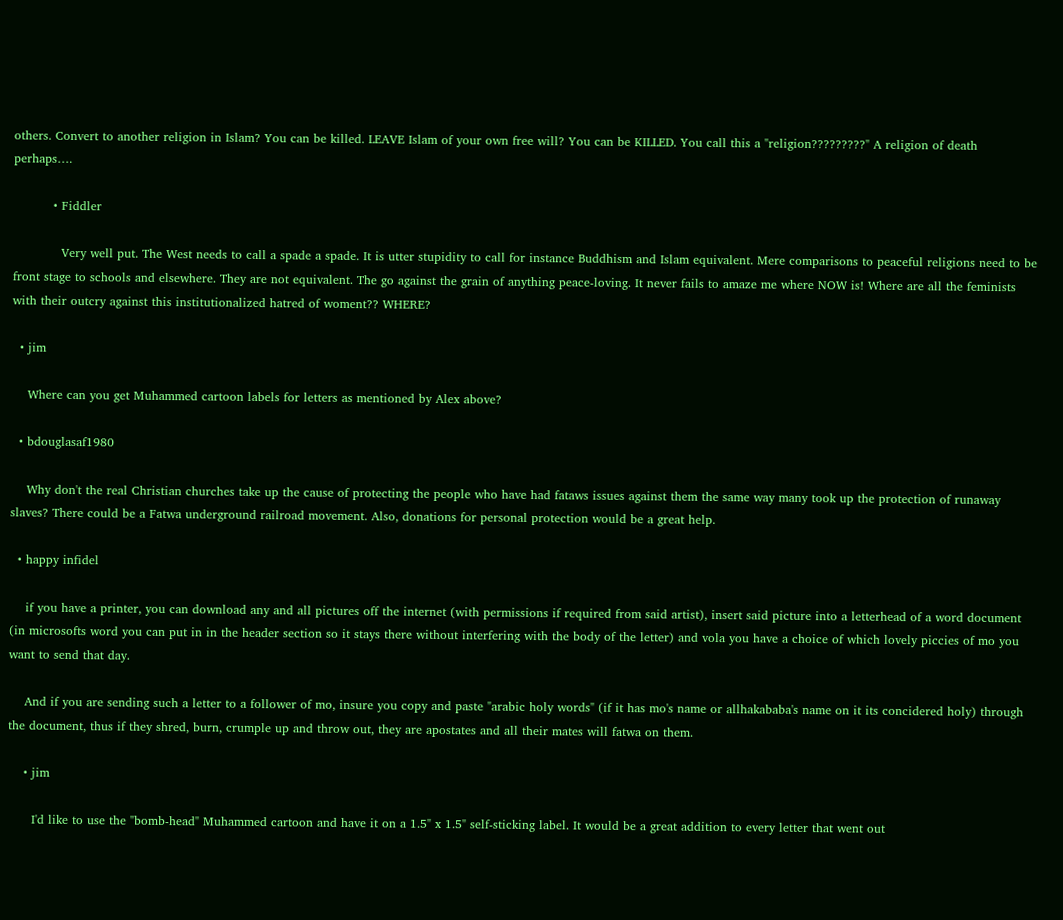others. Convert to another religion in Islam? You can be killed. LEAVE Islam of your own free will? You can be KILLED. You call this a "religion?????????" A religion of death perhaps….

          • Fiddler

            Very well put. The West needs to call a spade a spade. It is utter stupidity to call for instance Buddhism and Islam equivalent. Mere comparisons to peaceful religions need to be front stage to schools and elsewhere. They are not equivalent. The go against the grain of anything peace-loving. It never fails to amaze me where NOW is! Where are all the feminists with their outcry against this institutionalized hatred of woment?? WHERE?

  • jim

    Where can you get Muhammed cartoon labels for letters as mentioned by Alex above?

  • bdouglasaf1980

    Why don't the real Christian churches take up the cause of protecting the people who have had fataws issues against them the same way many took up the protection of runaway slaves? There could be a Fatwa underground railroad movement. Also, donations for personal protection would be a great help.

  • happy infidel

    if you have a printer, you can download any and all pictures off the internet (with permissions if required from said artist), insert said picture into a letterhead of a word document (in microsofts word you can put in in the header section so it stays there without interfering with the body of the letter) and vola you have a choice of which lovely piccies of mo you want to send that day.

    And if you are sending such a letter to a follower of mo, insure you copy and paste "arabic holy words" (if it has mo's name or allhakababa's name on it its concidered holy) through the document, thus if they shred, burn, crumple up and throw out, they are apostates and all their mates will fatwa on them.

    • jim

      I'd like to use the "bomb-head" Muhammed cartoon and have it on a 1.5" x 1.5" self-sticking label. It would be a great addition to every letter that went out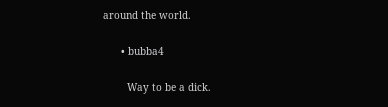around the world.

      • bubba4

        Way to be a dick.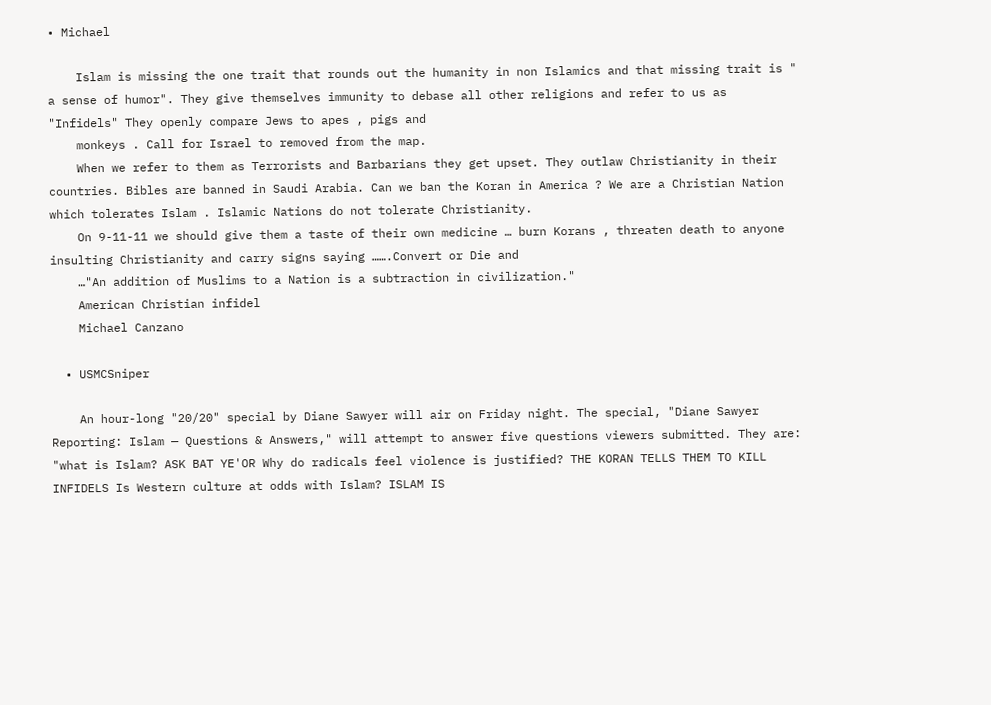• Michael

    Islam is missing the one trait that rounds out the humanity in non Islamics and that missing trait is " a sense of humor". They give themselves immunity to debase all other religions and refer to us as "Infidels" They openly compare Jews to apes , pigs and
    monkeys . Call for Israel to removed from the map.
    When we refer to them as Terrorists and Barbarians they get upset. They outlaw Christianity in their countries. Bibles are banned in Saudi Arabia. Can we ban the Koran in America ? We are a Christian Nation which tolerates Islam . Islamic Nations do not tolerate Christianity.
    On 9-11-11 we should give them a taste of their own medicine … burn Korans , threaten death to anyone insulting Christianity and carry signs saying …….Convert or Die and
    …"An addition of Muslims to a Nation is a subtraction in civilization."
    American Christian infidel
    Michael Canzano

  • USMCSniper

    An hour-long "20/20" special by Diane Sawyer will air on Friday night. The special, "Diane Sawyer Reporting: Islam — Questions & Answers," will attempt to answer five questions viewers submitted. They are: "what is Islam? ASK BAT YE'OR Why do radicals feel violence is justified? THE KORAN TELLS THEM TO KILL INFIDELS Is Western culture at odds with Islam? ISLAM IS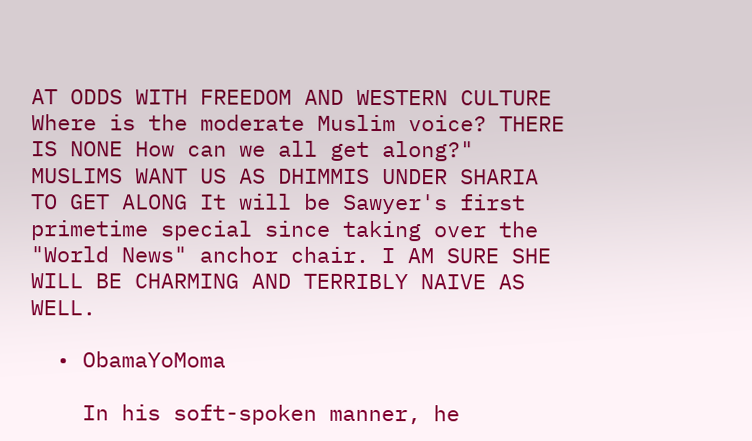AT ODDS WITH FREEDOM AND WESTERN CULTURE Where is the moderate Muslim voice? THERE IS NONE How can we all get along?" MUSLIMS WANT US AS DHIMMIS UNDER SHARIA TO GET ALONG It will be Sawyer's first primetime special since taking over the "World News" anchor chair. I AM SURE SHE WILL BE CHARMING AND TERRIBLY NAIVE AS WELL.

  • ObamaYoMoma

    In his soft-spoken manner, he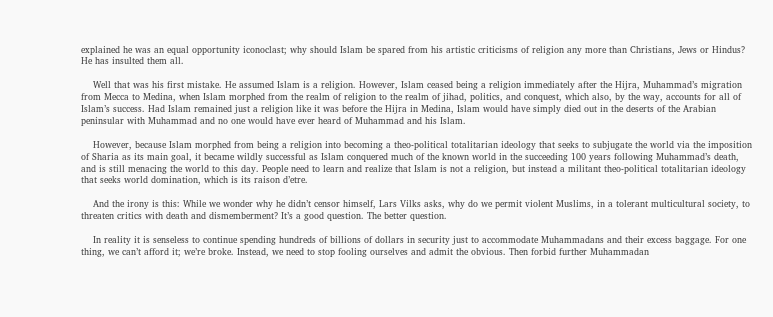explained he was an equal opportunity iconoclast; why should Islam be spared from his artistic criticisms of religion any more than Christians, Jews or Hindus? He has insulted them all.

    Well that was his first mistake. He assumed Islam is a religion. However, Islam ceased being a religion immediately after the Hijra, Muhammad’s migration from Mecca to Medina, when Islam morphed from the realm of religion to the realm of jihad, politics, and conquest, which also, by the way, accounts for all of Islam’s success. Had Islam remained just a religion like it was before the Hijra in Medina, Islam would have simply died out in the deserts of the Arabian peninsular with Muhammad and no one would have ever heard of Muhammad and his Islam.

    However, because Islam morphed from being a religion into becoming a theo-political totalitarian ideology that seeks to subjugate the world via the imposition of Sharia as its main goal, it became wildly successful as Islam conquered much of the known world in the succeeding 100 years following Muhammad’s death, and is still menacing the world to this day. People need to learn and realize that Islam is not a religion, but instead a militant theo-political totalitarian ideology that seeks world domination, which is its raison d’etre.

    And the irony is this: While we wonder why he didn’t censor himself, Lars Vilks asks, why do we permit violent Muslims, in a tolerant multicultural society, to threaten critics with death and dismemberment? It’s a good question. The better question.

    In reality it is senseless to continue spending hundreds of billions of dollars in security just to accommodate Muhammadans and their excess baggage. For one thing, we can’t afford it; we’re broke. Instead, we need to stop fooling ourselves and admit the obvious. Then forbid further Muhammadan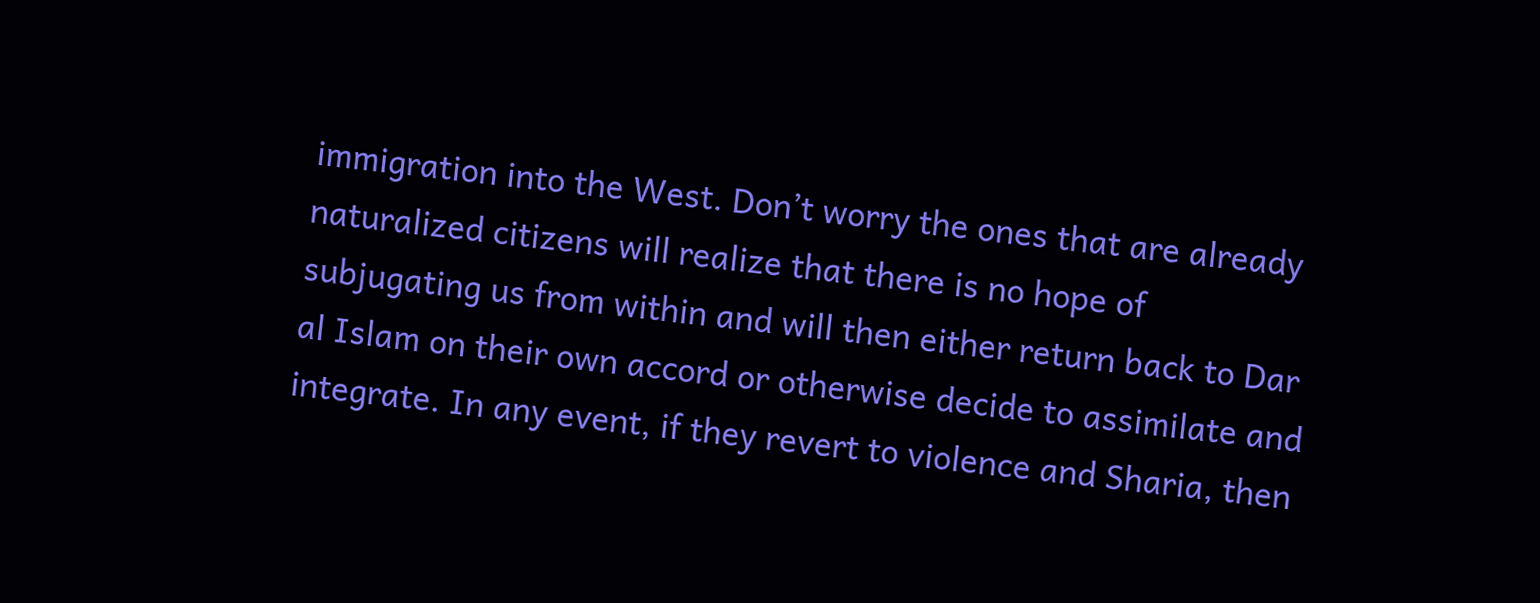immigration into the West. Don’t worry the ones that are already naturalized citizens will realize that there is no hope of subjugating us from within and will then either return back to Dar al Islam on their own accord or otherwise decide to assimilate and integrate. In any event, if they revert to violence and Sharia, then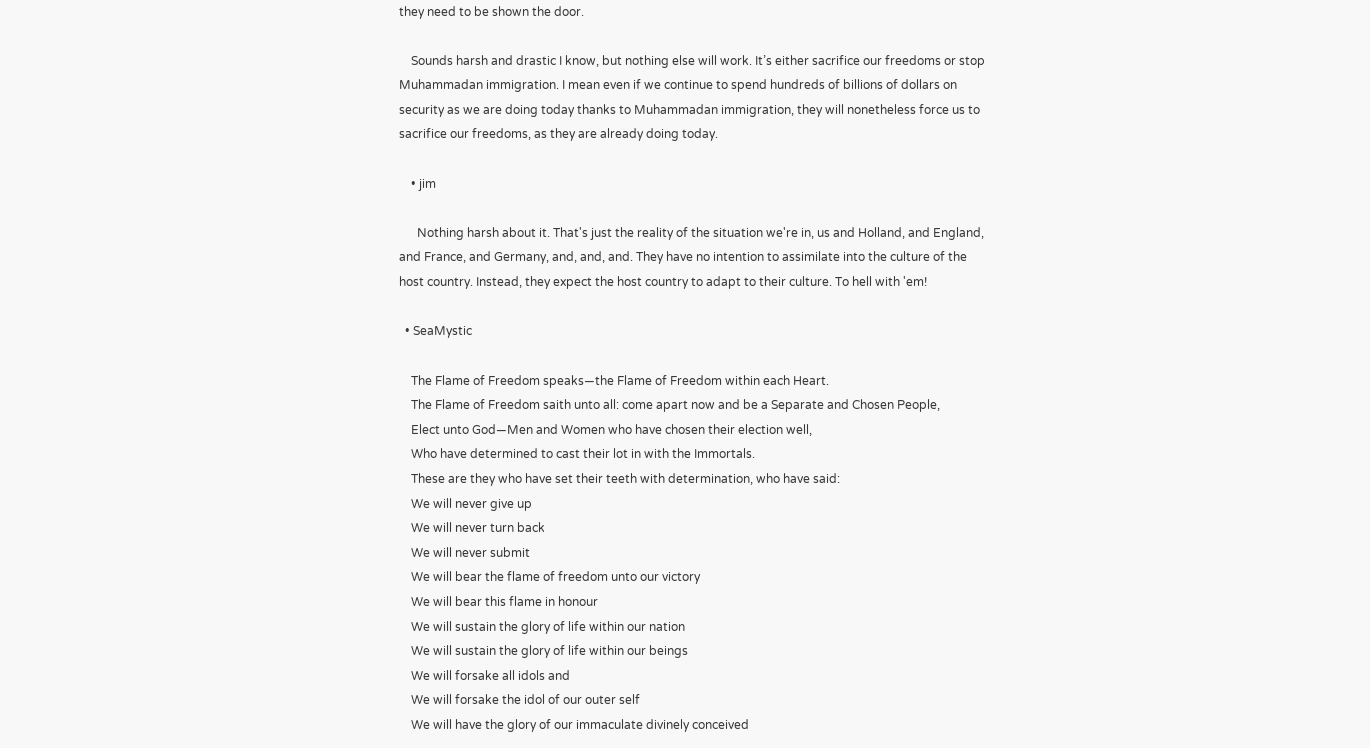they need to be shown the door.

    Sounds harsh and drastic I know, but nothing else will work. It’s either sacrifice our freedoms or stop Muhammadan immigration. I mean even if we continue to spend hundreds of billions of dollars on security as we are doing today thanks to Muhammadan immigration, they will nonetheless force us to sacrifice our freedoms, as they are already doing today.

    • jim

      Nothing harsh about it. That's just the reality of the situation we're in, us and Holland, and England, and France, and Germany, and, and, and. They have no intention to assimilate into the culture of the host country. Instead, they expect the host country to adapt to their culture. To hell with 'em!

  • SeaMystic

    The Flame of Freedom speaks—the Flame of Freedom within each Heart.
    The Flame of Freedom saith unto all: come apart now and be a Separate and Chosen People,
    Elect unto God—Men and Women who have chosen their election well,
    Who have determined to cast their lot in with the Immortals.
    These are they who have set their teeth with determination, who have said:
    We will never give up
    We will never turn back
    We will never submit
    We will bear the flame of freedom unto our victory
    We will bear this flame in honour
    We will sustain the glory of life within our nation
    We will sustain the glory of life within our beings
    We will forsake all idols and
    We will forsake the idol of our outer self
    We will have the glory of our immaculate divinely conceived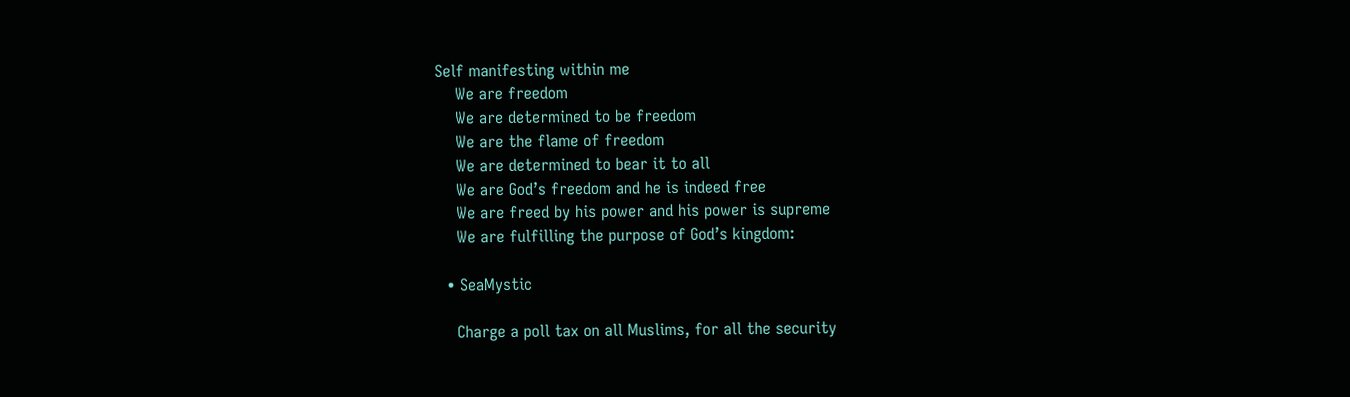Self manifesting within me
    We are freedom
    We are determined to be freedom
    We are the flame of freedom
    We are determined to bear it to all
    We are God’s freedom and he is indeed free
    We are freed by his power and his power is supreme
    We are fulfilling the purpose of God’s kingdom:

  • SeaMystic

    Charge a poll tax on all Muslims, for all the security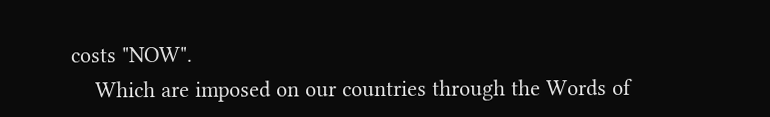costs "NOW".
    Which are imposed on our countries through the Words of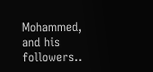Mohammed, and his followers..